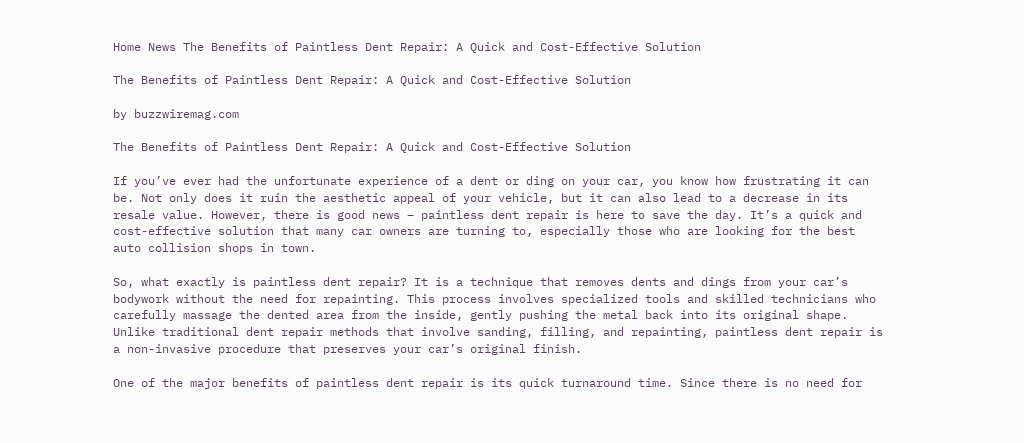Home News The Benefits of Paintless Dent Repair: A Quick and Cost-Effective Solution

The Benefits of Paintless Dent Repair: A Quick and Cost-Effective Solution

by buzzwiremag.com

The Benefits of Paintless Dent Repair: A Quick and Cost-Effective Solution

If you’ve ever had the unfortunate experience of a dent or ding on your car, you know how frustrating it can be. Not only does it ruin the aesthetic appeal of your vehicle, but it can also lead to a decrease in its resale value. However, there is good news – paintless dent repair is here to save the day. It’s a quick and cost-effective solution that many car owners are turning to, especially those who are looking for the best auto collision shops in town.

So, what exactly is paintless dent repair? It is a technique that removes dents and dings from your car’s bodywork without the need for repainting. This process involves specialized tools and skilled technicians who carefully massage the dented area from the inside, gently pushing the metal back into its original shape. Unlike traditional dent repair methods that involve sanding, filling, and repainting, paintless dent repair is a non-invasive procedure that preserves your car’s original finish.

One of the major benefits of paintless dent repair is its quick turnaround time. Since there is no need for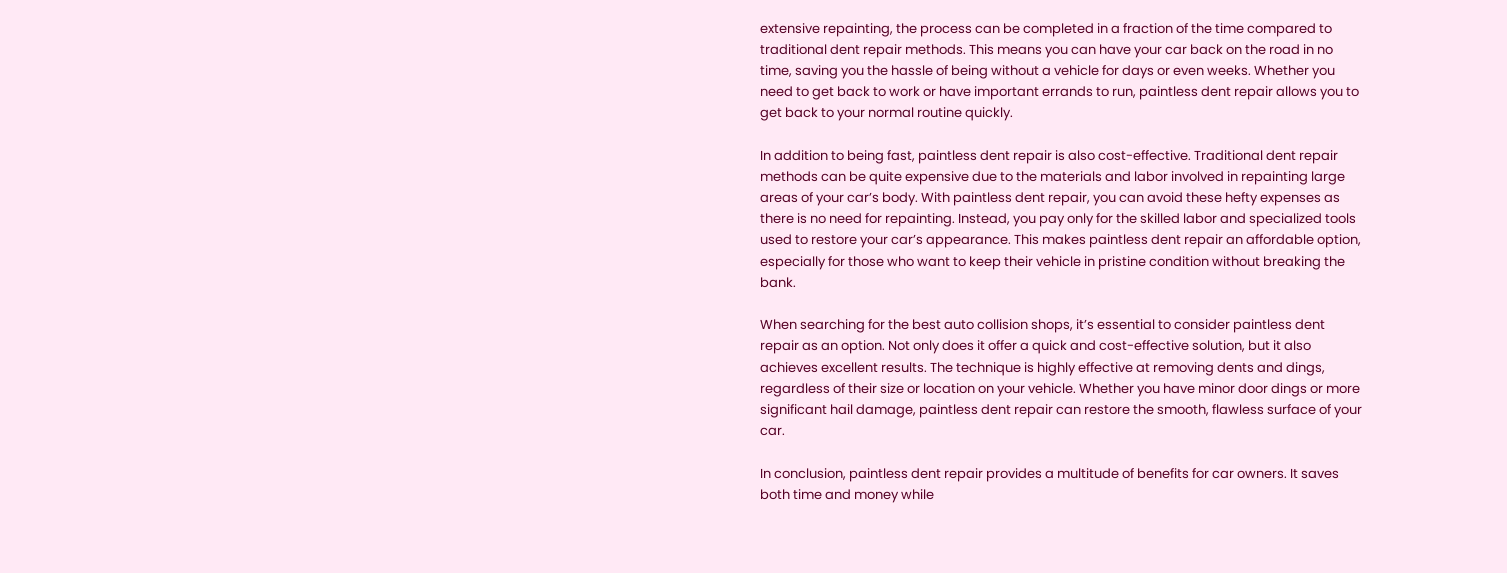extensive repainting, the process can be completed in a fraction of the time compared to traditional dent repair methods. This means you can have your car back on the road in no time, saving you the hassle of being without a vehicle for days or even weeks. Whether you need to get back to work or have important errands to run, paintless dent repair allows you to get back to your normal routine quickly.

In addition to being fast, paintless dent repair is also cost-effective. Traditional dent repair methods can be quite expensive due to the materials and labor involved in repainting large areas of your car’s body. With paintless dent repair, you can avoid these hefty expenses as there is no need for repainting. Instead, you pay only for the skilled labor and specialized tools used to restore your car’s appearance. This makes paintless dent repair an affordable option, especially for those who want to keep their vehicle in pristine condition without breaking the bank.

When searching for the best auto collision shops, it’s essential to consider paintless dent repair as an option. Not only does it offer a quick and cost-effective solution, but it also achieves excellent results. The technique is highly effective at removing dents and dings, regardless of their size or location on your vehicle. Whether you have minor door dings or more significant hail damage, paintless dent repair can restore the smooth, flawless surface of your car.

In conclusion, paintless dent repair provides a multitude of benefits for car owners. It saves both time and money while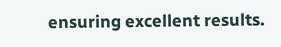ensuring excellent results.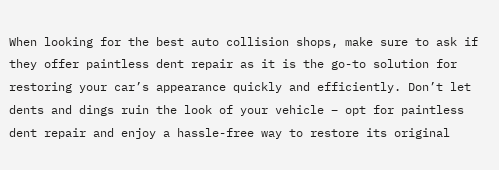When looking for the best auto collision shops, make sure to ask if they offer paintless dent repair as it is the go-to solution for restoring your car’s appearance quickly and efficiently. Don’t let dents and dings ruin the look of your vehicle – opt for paintless dent repair and enjoy a hassle-free way to restore its original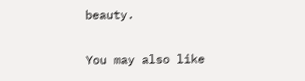beauty.

You may also like